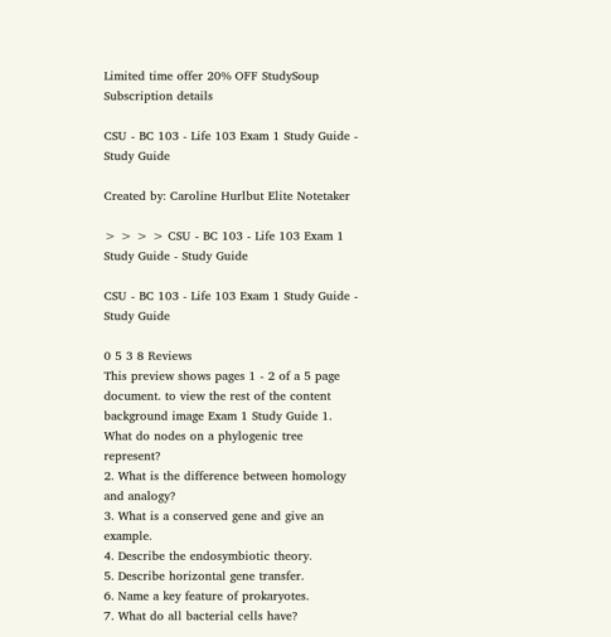Limited time offer 20% OFF StudySoup Subscription details

CSU - BC 103 - Life 103 Exam 1 Study Guide - Study Guide

Created by: Caroline Hurlbut Elite Notetaker

> > > > CSU - BC 103 - Life 103 Exam 1 Study Guide - Study Guide

CSU - BC 103 - Life 103 Exam 1 Study Guide - Study Guide

0 5 3 8 Reviews
This preview shows pages 1 - 2 of a 5 page document. to view the rest of the content
background image Exam 1 Study Guide 1. What do nodes on a phylogenic tree represent?
2. What is the difference between homology and analogy?
3. What is a conserved gene and give an example.
4. Describe the endosymbiotic theory.
5. Describe horizontal gene transfer.
6. Name a key feature of prokaryotes.
7. What do all bacterial cells have?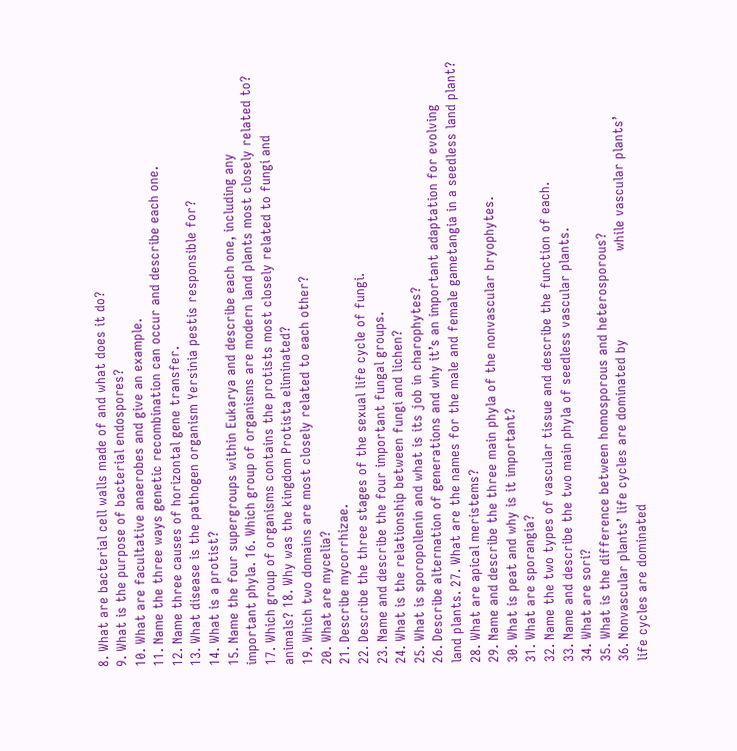8. What are bacterial cell walls made of and what does it do?
9. What is the purpose of bacterial endospores?
10. What are facultative anaerobes and give an example.
11. Name the three ways genetic recombination can occur and describe each one.
12. Name three causes of horizontal gene transfer.
13. What disease is the pathogen organism Yersinia pestis responsible for?
14. What is a protist?
15. Name the four supergroups within Eukarya and describe each one, including any
important phyla. 16. Which group of organisms are modern land plants most closely related to?
17. Which group of organisms contains the protists most closely related to fungi and
animals? 18. Why was the kingdom Protista eliminated?
19. Which two domains are most closely related to each other?
20. What are mycelia?
21. Describe mycorrhizae.
22. Describe the three stages of the sexual life cycle of fungi.
23. Name and describe the four important fungal groups.
24. What is the relationship between fungi and lichen?
25. What is sporopollenin and what is its job in charophytes?
26. Describe alternation of generations and why it’s an important adaptation for evolving
land plants. 27. What are the names for the male and female gametangia in a seedless land plant?
28. What are apical meristems?
29. Name and describe the three main phyla of the nonvascular bryophytes.
30. What is peat and why is it important?
31. What are sporangia?
32. Name the two types of vascular tissue and describe the function of each.
33. Name and describe the two main phyla of seedless vascular plants.
34. What are sori?
35. What is the difference between homosporous and heterosporous?
36. Nonvascular plants’ life cycles are dominated by                      while vascular plants’
life cycles are dominated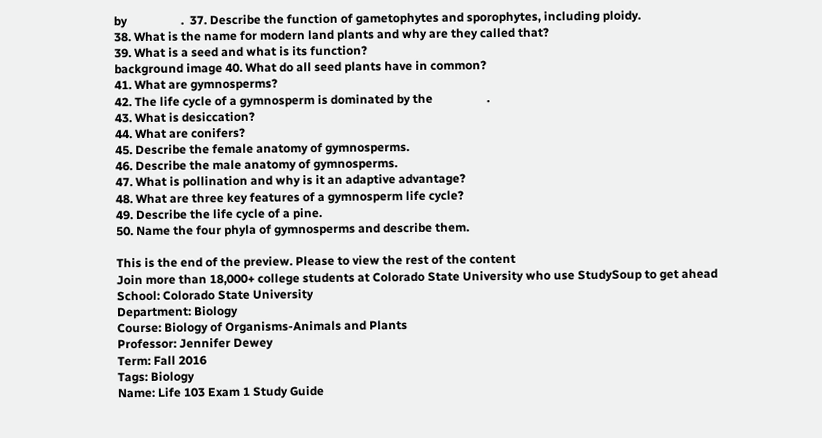by                  .  37. Describe the function of gametophytes and sporophytes, including ploidy.
38. What is the name for modern land plants and why are they called that?
39. What is a seed and what is its function?
background image 40. What do all seed plants have in common?
41. What are gymnosperms?
42. The life cycle of a gymnosperm is dominated by the                  .
43. What is desiccation?
44. What are conifers?
45. Describe the female anatomy of gymnosperms.
46. Describe the male anatomy of gymnosperms.
47. What is pollination and why is it an adaptive advantage?
48. What are three key features of a gymnosperm life cycle?
49. Describe the life cycle of a pine.
50. Name the four phyla of gymnosperms and describe them.

This is the end of the preview. Please to view the rest of the content
Join more than 18,000+ college students at Colorado State University who use StudySoup to get ahead
School: Colorado State University
Department: Biology
Course: Biology of Organisms-Animals and Plants
Professor: Jennifer Dewey
Term: Fall 2016
Tags: Biology
Name: Life 103 Exam 1 Study Guide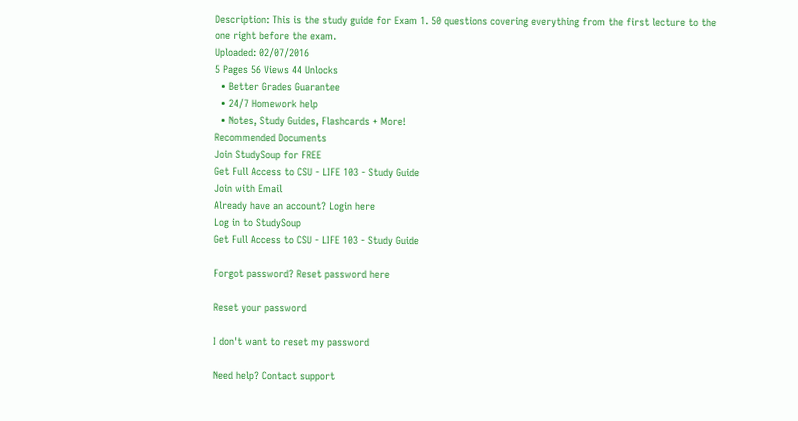Description: This is the study guide for Exam 1. 50 questions covering everything from the first lecture to the one right before the exam.
Uploaded: 02/07/2016
5 Pages 56 Views 44 Unlocks
  • Better Grades Guarantee
  • 24/7 Homework help
  • Notes, Study Guides, Flashcards + More!
Recommended Documents
Join StudySoup for FREE
Get Full Access to CSU - LIFE 103 - Study Guide
Join with Email
Already have an account? Login here
Log in to StudySoup
Get Full Access to CSU - LIFE 103 - Study Guide

Forgot password? Reset password here

Reset your password

I don't want to reset my password

Need help? Contact support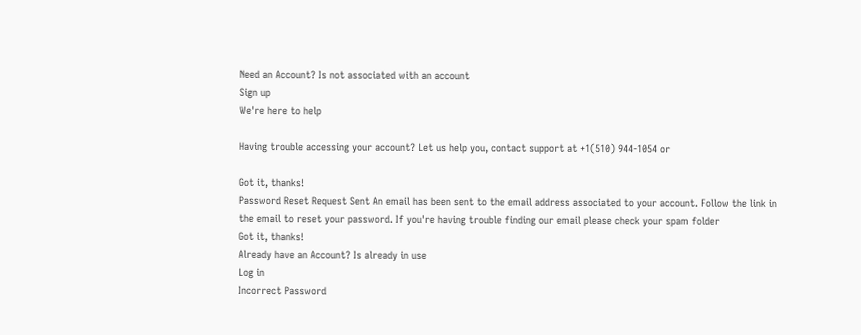Need an Account? Is not associated with an account
Sign up
We're here to help

Having trouble accessing your account? Let us help you, contact support at +1(510) 944-1054 or

Got it, thanks!
Password Reset Request Sent An email has been sent to the email address associated to your account. Follow the link in the email to reset your password. If you're having trouble finding our email please check your spam folder
Got it, thanks!
Already have an Account? Is already in use
Log in
Incorrect Password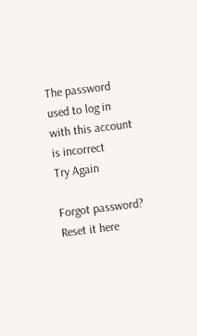The password used to log in with this account is incorrect
Try Again

Forgot password? Reset it here